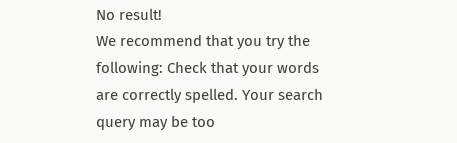No result!
We recommend that you try the following: Check that your words are correctly spelled. Your search query may be too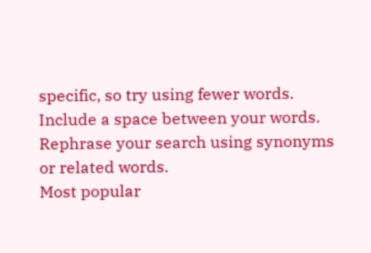specific, so try using fewer words. Include a space between your words. Rephrase your search using synonyms or related words.
Most popular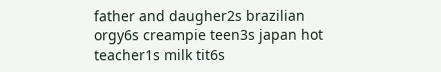father and daugher2s brazilian orgy6s creampie teen3s japan hot teacher1s milk tit6s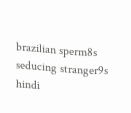brazilian sperm8s seducing stranger9s hindi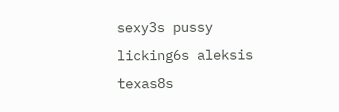sexy3s pussy licking6s aleksis texas8s